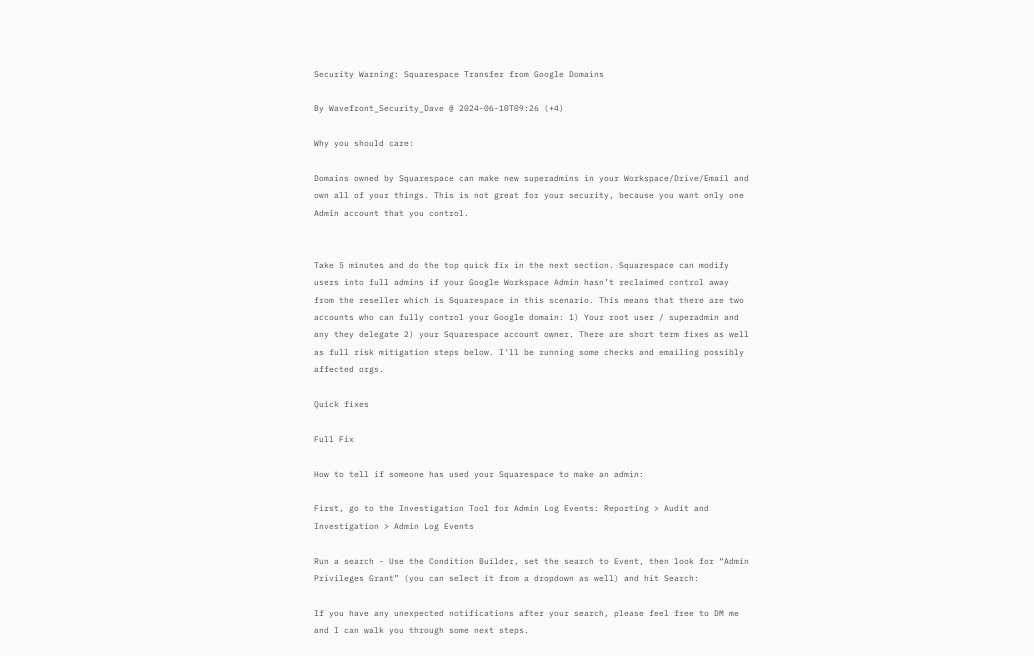Security Warning: Squarespace Transfer from Google Domains

By Wavefront_Security_Dave @ 2024-06-10T09:26 (+4)

Why you should care:

Domains owned by Squarespace can make new superadmins in your Workspace/Drive/Email and own all of your things. This is not great for your security, because you want only one Admin account that you control.


Take 5 minutes and do the top quick fix in the next section. Squarespace can modify users into full admins if your Google Workspace Admin hasn’t reclaimed control away from the reseller which is Squarespace in this scenario. This means that there are two accounts who can fully control your Google domain: 1) Your root user / superadmin and any they delegate 2) your Squarespace account owner. There are short term fixes as well as full risk mitigation steps below. I'll be running some checks and emailing possibly affected orgs.

Quick fixes

Full Fix

How to tell if someone has used your Squarespace to make an admin:

First, go to the Investigation Tool for Admin Log Events: Reporting > Audit and Investigation > Admin Log Events

Run a search - Use the Condition Builder, set the search to Event, then look for “Admin Privileges Grant” (you can select it from a dropdown as well) and hit Search:

If you have any unexpected notifications after your search, please feel free to DM me and I can walk you through some next steps.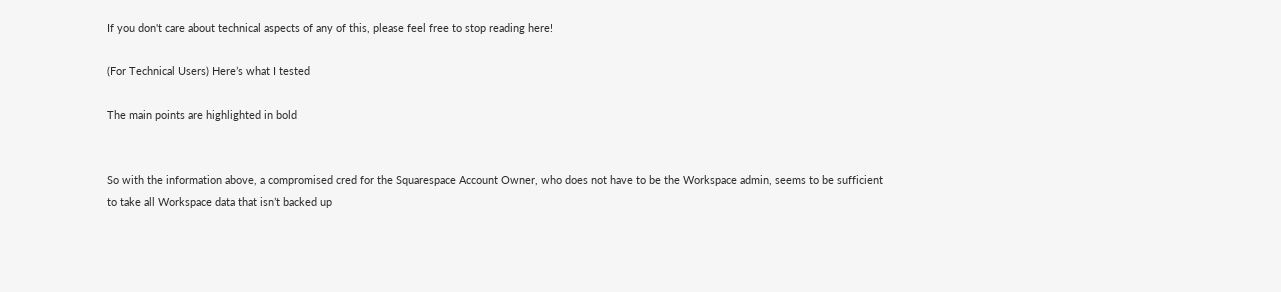If you don't care about technical aspects of any of this, please feel free to stop reading here!

(For Technical Users) Here’s what I tested

The main points are highlighted in bold


So with the information above, a compromised cred for the Squarespace Account Owner, who does not have to be the Workspace admin, seems to be sufficient to take all Workspace data that isn’t backed up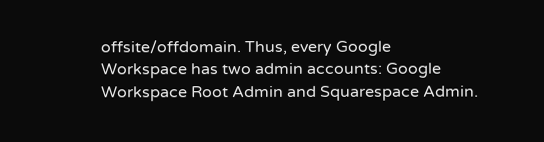offsite/offdomain. Thus, every Google Workspace has two admin accounts: Google Workspace Root Admin and Squarespace Admin.